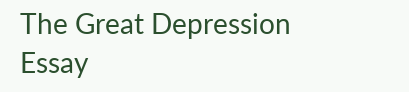The Great Depression Essay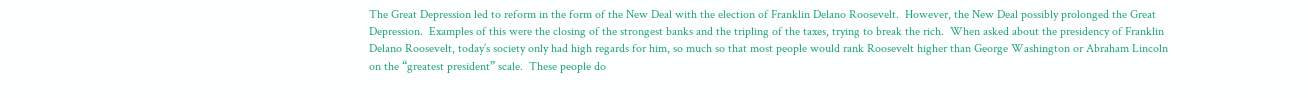The Great Depression led to reform in the form of the New Deal with the election of Franklin Delano Roosevelt.  However, the New Deal possibly prolonged the Great Depression.  Examples of this were the closing of the strongest banks and the tripling of the taxes, trying to break the rich.  When asked about the presidency of Franklin Delano Roosevelt, today’s society only had high regards for him, so much so that most people would rank Roosevelt higher than George Washington or Abraham Lincoln on the “greatest president” scale.  These people do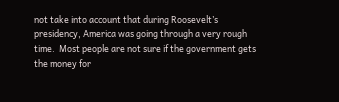not take into account that during Roosevelt’s presidency, America was going through a very rough time.  Most people are not sure if the government gets the money for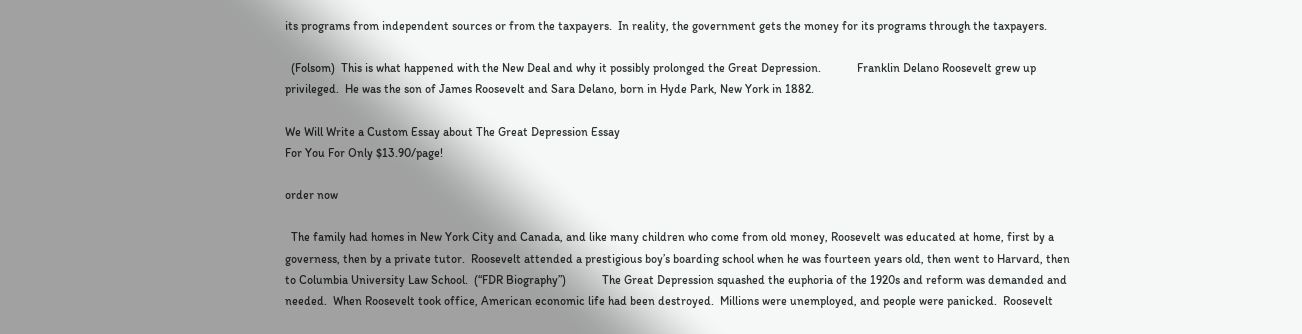its programs from independent sources or from the taxpayers.  In reality, the government gets the money for its programs through the taxpayers.

  (Folsom)  This is what happened with the New Deal and why it possibly prolonged the Great Depression.            Franklin Delano Roosevelt grew up privileged.  He was the son of James Roosevelt and Sara Delano, born in Hyde Park, New York in 1882.

We Will Write a Custom Essay about The Great Depression Essay
For You For Only $13.90/page!

order now

  The family had homes in New York City and Canada, and like many children who come from old money, Roosevelt was educated at home, first by a governess, then by a private tutor.  Roosevelt attended a prestigious boy’s boarding school when he was fourteen years old, then went to Harvard, then to Columbia University Law School.  (“FDR Biography”)            The Great Depression squashed the euphoria of the 1920s and reform was demanded and needed.  When Roosevelt took office, American economic life had been destroyed.  Millions were unemployed, and people were panicked.  Roosevelt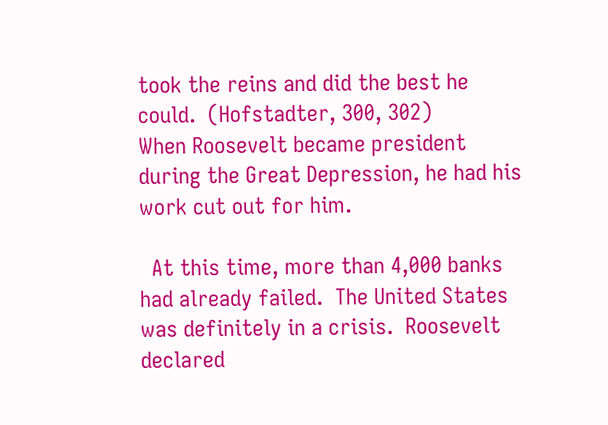took the reins and did the best he could.  (Hofstadter, 300, 302)            When Roosevelt became president during the Great Depression, he had his work cut out for him.

  At this time, more than 4,000 banks had already failed.  The United States was definitely in a crisis.  Roosevelt declared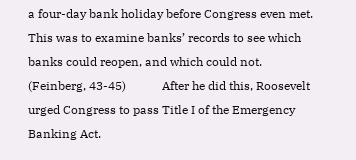a four-day bank holiday before Congress even met.  This was to examine banks’ records to see which banks could reopen, and which could not.  (Feinberg, 43-45)            After he did this, Roosevelt urged Congress to pass Title I of the Emergency Banking Act.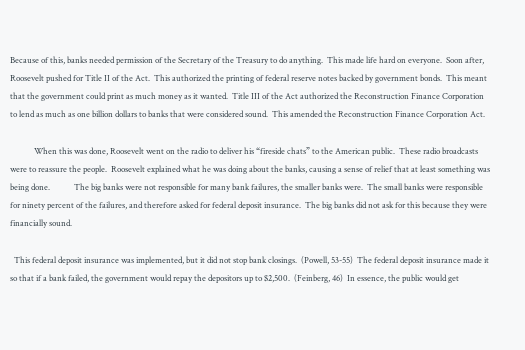Because of this, banks needed permission of the Secretary of the Treasury to do anything.  This made life hard on everyone.  Soon after, Roosevelt pushed for Title II of the Act.  This authorized the printing of federal reserve notes backed by government bonds.  This meant that the government could print as much money as it wanted.  Title III of the Act authorized the Reconstruction Finance Corporation to lend as much as one billion dollars to banks that were considered sound.  This amended the Reconstruction Finance Corporation Act.

            When this was done, Roosevelt went on the radio to deliver his “fireside chats” to the American public.  These radio broadcasts were to reassure the people.  Roosevelt explained what he was doing about the banks, causing a sense of relief that at least something was being done.            The big banks were not responsible for many bank failures, the smaller banks were.  The small banks were responsible for ninety percent of the failures, and therefore asked for federal deposit insurance.  The big banks did not ask for this because they were financially sound.

  This federal deposit insurance was implemented, but it did not stop bank closings.  (Powell, 53-55)  The federal deposit insurance made it so that if a bank failed, the government would repay the depositors up to $2,500.  (Feinberg, 46)  In essence, the public would get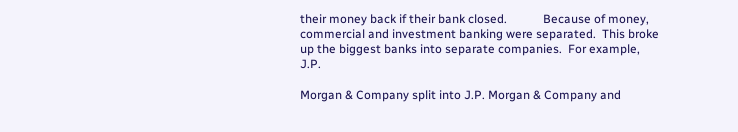their money back if their bank closed.            Because of money, commercial and investment banking were separated.  This broke up the biggest banks into separate companies.  For example, J.P.

Morgan & Company split into J.P. Morgan & Company and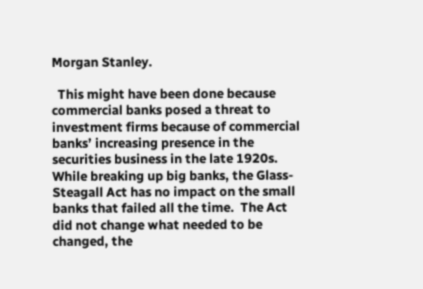Morgan Stanley.

  This might have been done because commercial banks posed a threat to investment firms because of commercial banks’ increasing presence in the securities business in the late 1920s.            While breaking up big banks, the Glass-Steagall Act has no impact on the small banks that failed all the time.  The Act did not change what needed to be changed, the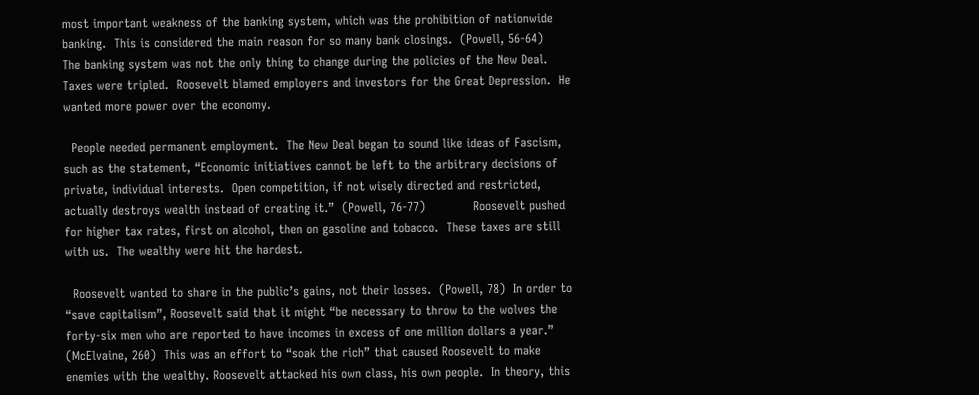most important weakness of the banking system, which was the prohibition of nationwide banking.  This is considered the main reason for so many bank closings.  (Powell, 56-64)            The banking system was not the only thing to change during the policies of the New Deal.  Taxes were tripled.  Roosevelt blamed employers and investors for the Great Depression.  He wanted more power over the economy.

  People needed permanent employment.  The New Deal began to sound like ideas of Fascism, such as the statement, “Economic initiatives cannot be left to the arbitrary decisions of private, individual interests.  Open competition, if not wisely directed and restricted, actually destroys wealth instead of creating it.”  (Powell, 76-77)            Roosevelt pushed for higher tax rates, first on alcohol, then on gasoline and tobacco.  These taxes are still with us.  The wealthy were hit the hardest.

  Roosevelt wanted to share in the public’s gains, not their losses.  (Powell, 78)  In order to “save capitalism”, Roosevelt said that it might “be necessary to throw to the wolves the forty-six men who are reported to have incomes in excess of one million dollars a year.”  (McElvaine, 260)  This was an effort to “soak the rich” that caused Roosevelt to make enemies with the wealthy. Roosevelt attacked his own class, his own people.  In theory, this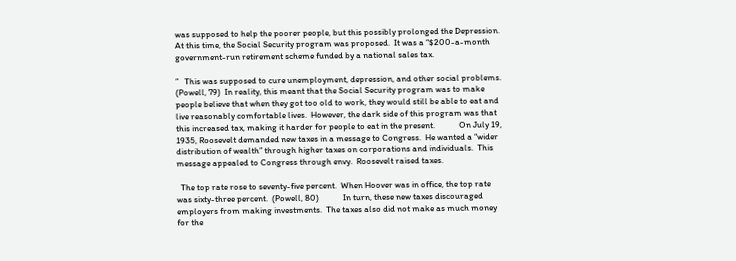was supposed to help the poorer people, but this possibly prolonged the Depression.            At this time, the Social Security program was proposed.  It was a “$200-a-month government-run retirement scheme funded by a national sales tax.

”   This was supposed to cure unemployment, depression, and other social problems.  (Powell, 79)  In reality, this meant that the Social Security program was to make people believe that when they got too old to work, they would still be able to eat and live reasonably comfortable lives.  However, the dark side of this program was that this increased tax, making it harder for people to eat in the present.            On July 19, 1935, Roosevelt demanded new taxes in a message to Congress.  He wanted a “wider distribution of wealth” through higher taxes on corporations and individuals.  This message appealed to Congress through envy.  Roosevelt raised taxes.

  The top rate rose to seventy-five percent.  When Hoover was in office, the top rate was sixty-three percent.  (Powell, 80)            In turn, these new taxes discouraged employers from making investments.  The taxes also did not make as much money for the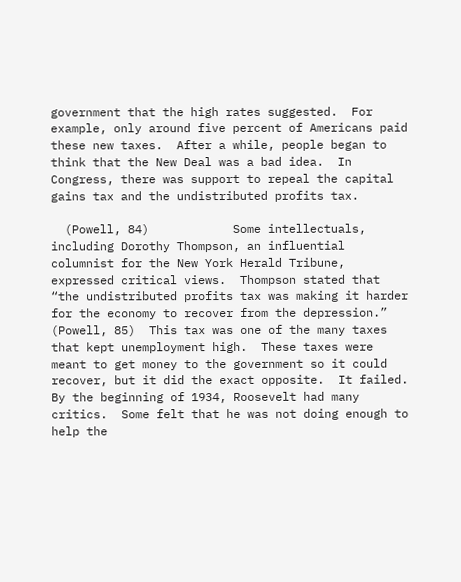government that the high rates suggested.  For example, only around five percent of Americans paid these new taxes.  After a while, people began to think that the New Deal was a bad idea.  In Congress, there was support to repeal the capital gains tax and the undistributed profits tax.

  (Powell, 84)            Some intellectuals, including Dorothy Thompson, an influential columnist for the New York Herald Tribune, expressed critical views.  Thompson stated that “the undistributed profits tax was making it harder for the economy to recover from the depression.”  (Powell, 85)  This tax was one of the many taxes that kept unemployment high.  These taxes were meant to get money to the government so it could recover, but it did the exact opposite.  It failed.            By the beginning of 1934, Roosevelt had many critics.  Some felt that he was not doing enough to help the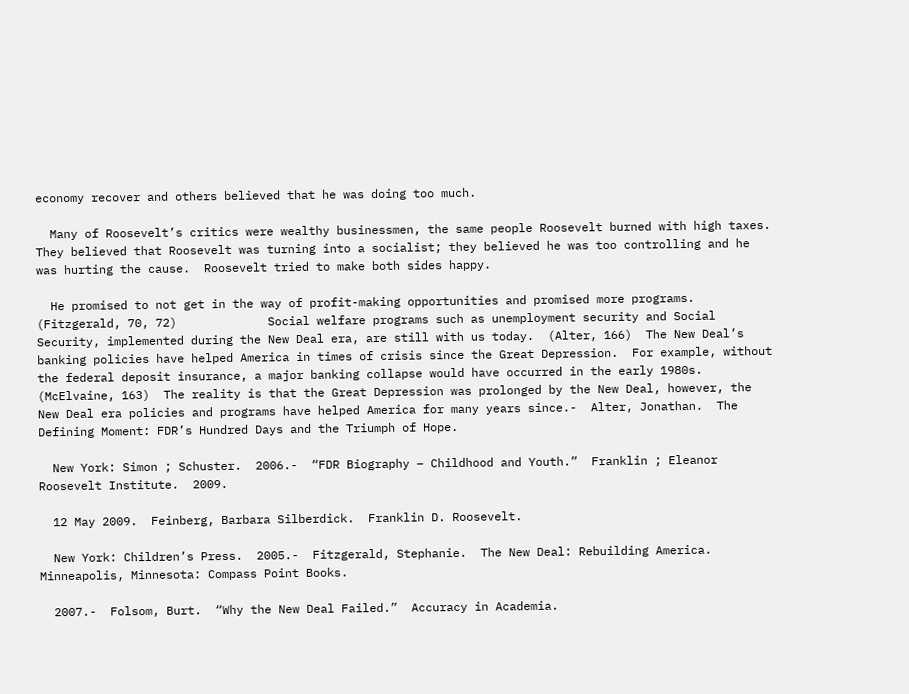economy recover and others believed that he was doing too much.

  Many of Roosevelt’s critics were wealthy businessmen, the same people Roosevelt burned with high taxes.  They believed that Roosevelt was turning into a socialist; they believed he was too controlling and he was hurting the cause.  Roosevelt tried to make both sides happy.

  He promised to not get in the way of profit-making opportunities and promised more programs.  (Fitzgerald, 70, 72)             Social welfare programs such as unemployment security and Social Security, implemented during the New Deal era, are still with us today.  (Alter, 166)  The New Deal’s banking policies have helped America in times of crisis since the Great Depression.  For example, without the federal deposit insurance, a major banking collapse would have occurred in the early 1980s.  (McElvaine, 163)  The reality is that the Great Depression was prolonged by the New Deal, however, the New Deal era policies and programs have helped America for many years since.-  Alter, Jonathan.  The Defining Moment: FDR’s Hundred Days and the Triumph of Hope.

  New York: Simon ; Schuster.  2006.-  “FDR Biography – Childhood and Youth.”  Franklin ; Eleanor Roosevelt Institute.  2009.

  12 May 2009.  Feinberg, Barbara Silberdick.  Franklin D. Roosevelt.

  New York: Children’s Press.  2005.-  Fitzgerald, Stephanie.  The New Deal: Rebuilding America.  Minneapolis, Minnesota: Compass Point Books.

  2007.-  Folsom, Burt.  “Why the New Deal Failed.”  Accuracy in Academia.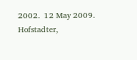2002.  12 May 2009.  Hofstadter,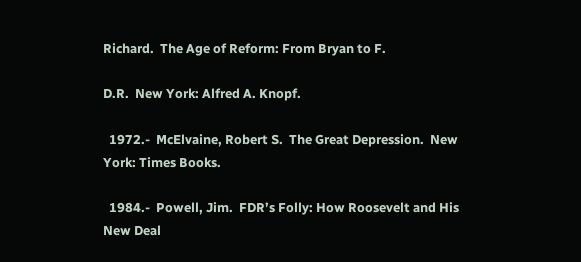Richard.  The Age of Reform: From Bryan to F.

D.R.  New York: Alfred A. Knopf.

  1972.-  McElvaine, Robert S.  The Great Depression.  New York: Times Books.

  1984.-  Powell, Jim.  FDR’s Folly: How Roosevelt and His New Deal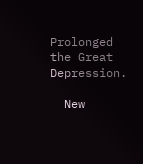Prolonged the Great Depression.

  New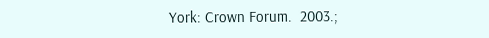York: Crown Forum.  2003.;